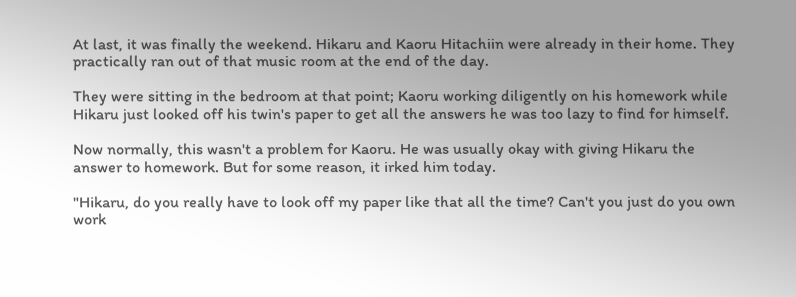At last, it was finally the weekend. Hikaru and Kaoru Hitachiin were already in their home. They practically ran out of that music room at the end of the day.

They were sitting in the bedroom at that point; Kaoru working diligently on his homework while Hikaru just looked off his twin's paper to get all the answers he was too lazy to find for himself.

Now normally, this wasn't a problem for Kaoru. He was usually okay with giving Hikaru the answer to homework. But for some reason, it irked him today.

"Hikaru, do you really have to look off my paper like that all the time? Can't you just do you own work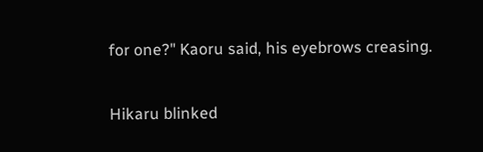for one?" Kaoru said, his eyebrows creasing.

Hikaru blinked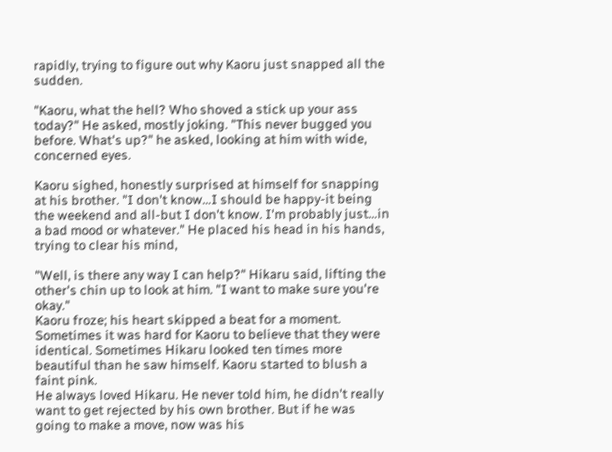rapidly, trying to figure out why Kaoru just snapped all the sudden.

"Kaoru, what the hell? Who shoved a stick up your ass today?" He asked, mostly joking. "This never bugged you before. What's up?" he asked, looking at him with wide, concerned eyes.

Kaoru sighed, honestly surprised at himself for snapping at his brother. "I don't know…I should be happy-it being the weekend and all-but I don't know. I'm probably just…in a bad mood or whatever." He placed his head in his hands, trying to clear his mind,

"Well, is there any way I can help?" Hikaru said, lifting the other's chin up to look at him. "I want to make sure you're okay."
Kaoru froze; his heart skipped a beat for a moment. Sometimes it was hard for Kaoru to believe that they were identical. Sometimes Hikaru looked ten times more beautiful than he saw himself. Kaoru started to blush a faint pink.
He always loved Hikaru. He never told him, he didn't really want to get rejected by his own brother. But if he was going to make a move, now was his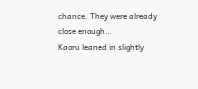chance. They were already close enough…
Kaoru leaned in slightly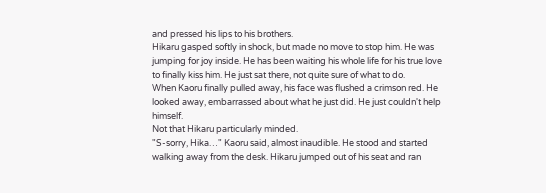and pressed his lips to his brothers.
Hikaru gasped softly in shock, but made no move to stop him. He was jumping for joy inside. He has been waiting his whole life for his true love to finally kiss him. He just sat there, not quite sure of what to do.
When Kaoru finally pulled away, his face was flushed a crimson red. He looked away, embarrassed about what he just did. He just couldn't help himself.
Not that Hikaru particularly minded.
"S-sorry, Hika…" Kaoru said, almost inaudible. He stood and started walking away from the desk. Hikaru jumped out of his seat and ran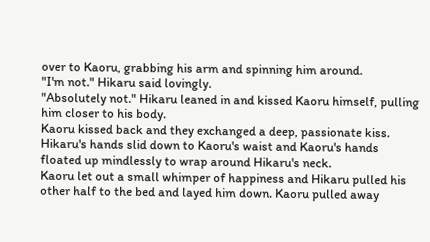over to Kaoru, grabbing his arm and spinning him around.
"I'm not." Hikaru said lovingly.
"Absolutely not." Hikaru leaned in and kissed Kaoru himself, pulling him closer to his body.
Kaoru kissed back and they exchanged a deep, passionate kiss. Hikaru's hands slid down to Kaoru's waist and Kaoru's hands floated up mindlessly to wrap around Hikaru's neck.
Kaoru let out a small whimper of happiness and Hikaru pulled his other half to the bed and layed him down. Kaoru pulled away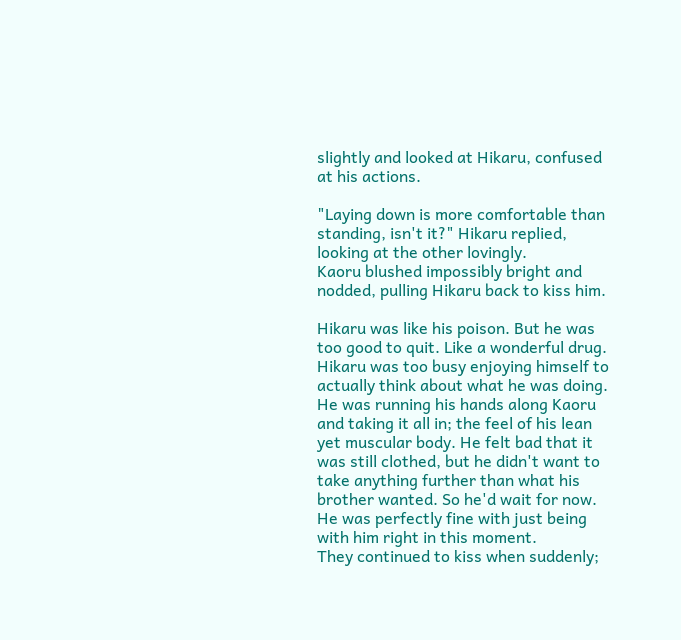slightly and looked at Hikaru, confused at his actions.

"Laying down is more comfortable than standing, isn't it?" Hikaru replied, looking at the other lovingly.
Kaoru blushed impossibly bright and nodded, pulling Hikaru back to kiss him.

Hikaru was like his poison. But he was too good to quit. Like a wonderful drug.
Hikaru was too busy enjoying himself to actually think about what he was doing. He was running his hands along Kaoru and taking it all in; the feel of his lean yet muscular body. He felt bad that it was still clothed, but he didn't want to take anything further than what his brother wanted. So he'd wait for now. He was perfectly fine with just being with him right in this moment.
They continued to kiss when suddenly;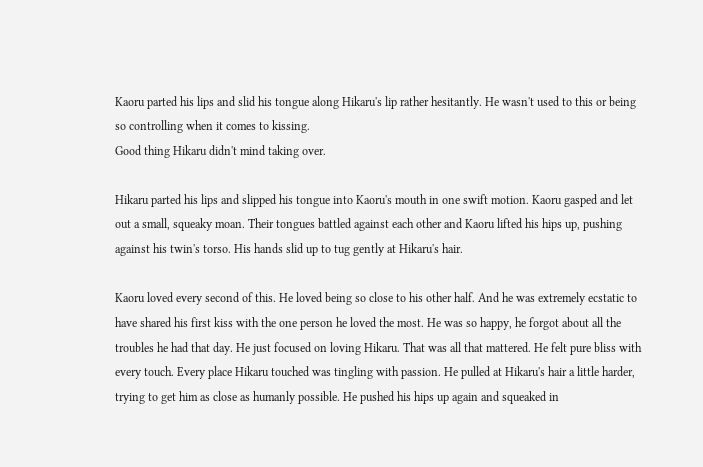Kaoru parted his lips and slid his tongue along Hikaru's lip rather hesitantly. He wasn't used to this or being so controlling when it comes to kissing.
Good thing Hikaru didn't mind taking over.

Hikaru parted his lips and slipped his tongue into Kaoru's mouth in one swift motion. Kaoru gasped and let out a small, squeaky moan. Their tongues battled against each other and Kaoru lifted his hips up, pushing against his twin's torso. His hands slid up to tug gently at Hikaru's hair.

Kaoru loved every second of this. He loved being so close to his other half. And he was extremely ecstatic to have shared his first kiss with the one person he loved the most. He was so happy, he forgot about all the troubles he had that day. He just focused on loving Hikaru. That was all that mattered. He felt pure bliss with every touch. Every place Hikaru touched was tingling with passion. He pulled at Hikaru's hair a little harder, trying to get him as close as humanly possible. He pushed his hips up again and squeaked in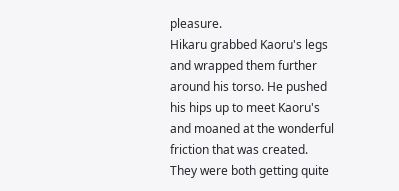pleasure.
Hikaru grabbed Kaoru's legs and wrapped them further around his torso. He pushed his hips up to meet Kaoru's and moaned at the wonderful friction that was created.
They were both getting quite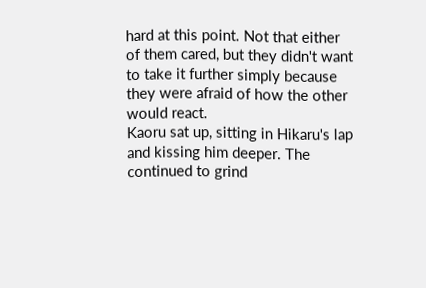hard at this point. Not that either of them cared, but they didn't want to take it further simply because they were afraid of how the other would react.
Kaoru sat up, sitting in Hikaru's lap and kissing him deeper. The continued to grind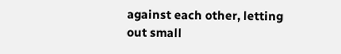against each other, letting out small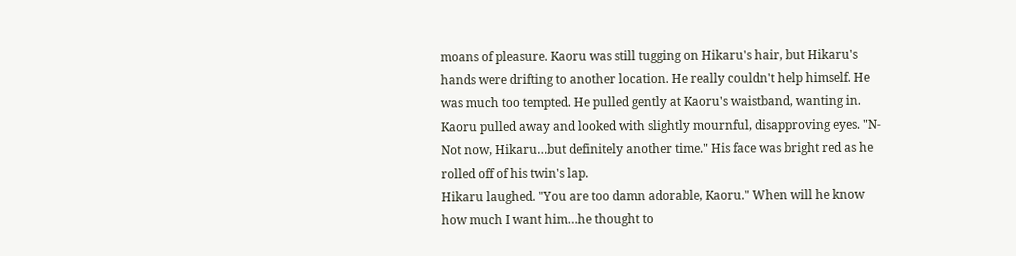moans of pleasure. Kaoru was still tugging on Hikaru's hair, but Hikaru's hands were drifting to another location. He really couldn't help himself. He was much too tempted. He pulled gently at Kaoru's waistband, wanting in.
Kaoru pulled away and looked with slightly mournful, disapproving eyes. "N-Not now, Hikaru…but definitely another time." His face was bright red as he rolled off of his twin's lap.
Hikaru laughed. "You are too damn adorable, Kaoru." When will he know how much I want him…he thought to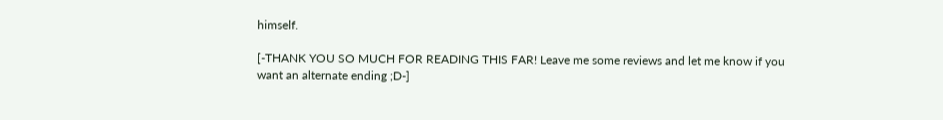himself.

[-THANK YOU SO MUCH FOR READING THIS FAR! Leave me some reviews and let me know if you want an alternate ending ;D-]